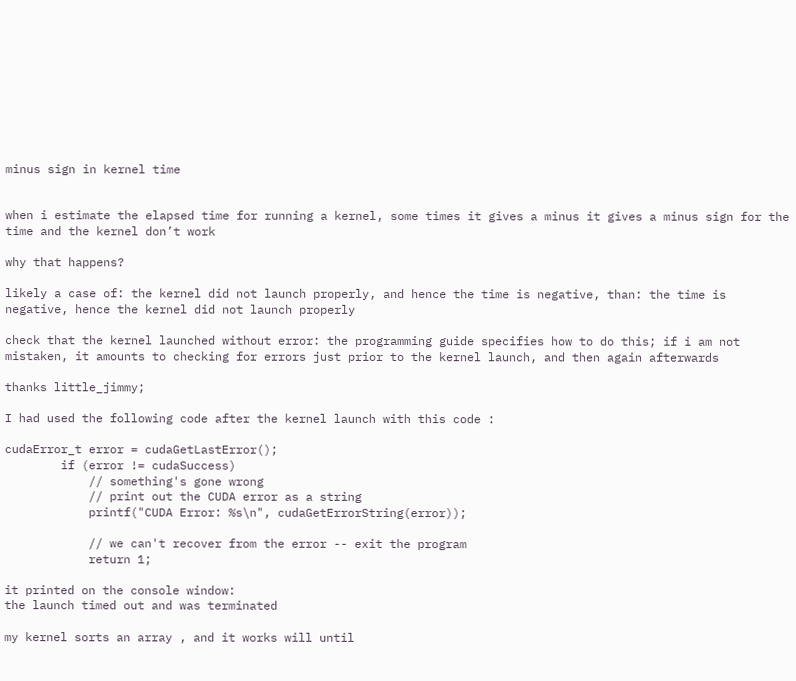minus sign in kernel time


when i estimate the elapsed time for running a kernel, some times it gives a minus it gives a minus sign for the time and the kernel don’t work

why that happens?

likely a case of: the kernel did not launch properly, and hence the time is negative, than: the time is negative, hence the kernel did not launch properly

check that the kernel launched without error: the programming guide specifies how to do this; if i am not mistaken, it amounts to checking for errors just prior to the kernel launch, and then again afterwards

thanks little_jimmy;

I had used the following code after the kernel launch with this code :

cudaError_t error = cudaGetLastError();
        if (error != cudaSuccess)
            // something's gone wrong
            // print out the CUDA error as a string
            printf("CUDA Error: %s\n", cudaGetErrorString(error));

            // we can't recover from the error -- exit the program
            return 1;

it printed on the console window:
the launch timed out and was terminated

my kernel sorts an array , and it works will until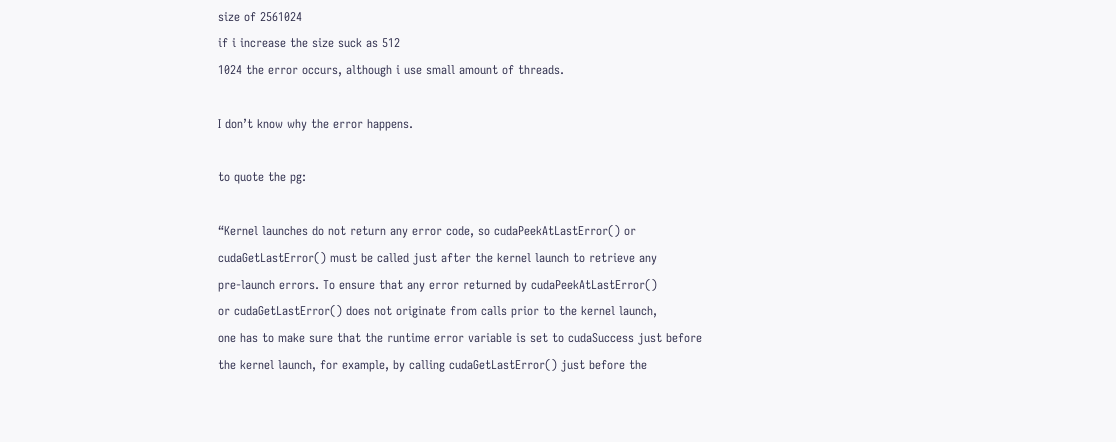size of 2561024
if i increase the size suck as 512
1024 the error occurs, although i use small amount of threads.

I don’t know why the error happens.

to quote the pg:

“Kernel launches do not return any error code, so cudaPeekAtLastError() or
cudaGetLastError() must be called just after the kernel launch to retrieve any
pre-launch errors. To ensure that any error returned by cudaPeekAtLastError()
or cudaGetLastError() does not originate from calls prior to the kernel launch,
one has to make sure that the runtime error variable is set to cudaSuccess just before
the kernel launch, for example, by calling cudaGetLastError() just before the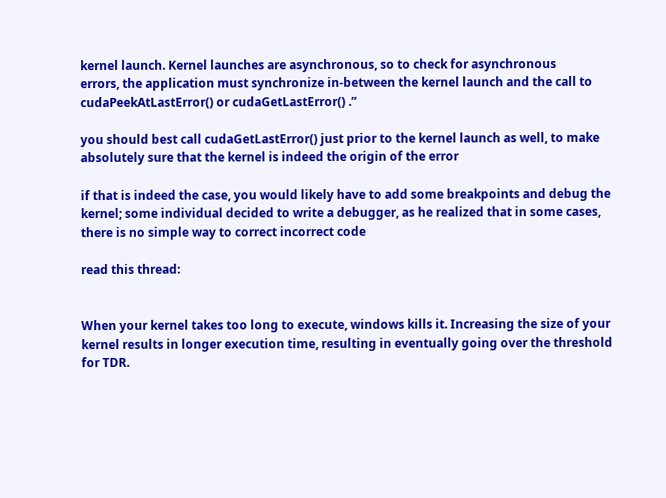kernel launch. Kernel launches are asynchronous, so to check for asynchronous
errors, the application must synchronize in-between the kernel launch and the call to
cudaPeekAtLastError() or cudaGetLastError() .”

you should best call cudaGetLastError() just prior to the kernel launch as well, to make absolutely sure that the kernel is indeed the origin of the error

if that is indeed the case, you would likely have to add some breakpoints and debug the kernel; some individual decided to write a debugger, as he realized that in some cases, there is no simple way to correct incorrect code

read this thread:


When your kernel takes too long to execute, windows kills it. Increasing the size of your kernel results in longer execution time, resulting in eventually going over the threshold for TDR.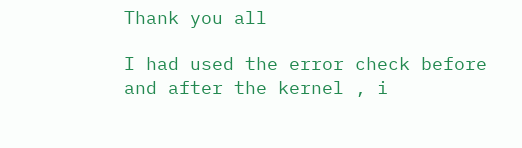Thank you all

I had used the error check before and after the kernel , i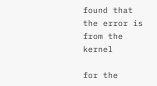found that the error is from the kernel

for the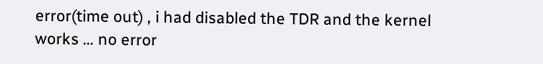error(time out) , i had disabled the TDR and the kernel works … no error